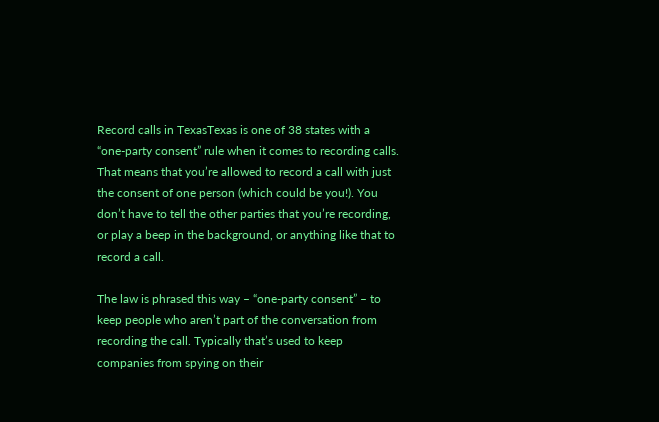Record calls in TexasTexas is one of 38 states with a “one-party consent” rule when it comes to recording calls. That means that you’re allowed to record a call with just the consent of one person (which could be you!). You don’t have to tell the other parties that you’re recording, or play a beep in the background, or anything like that to record a call.

The law is phrased this way – “one-party consent” – to keep people who aren’t part of the conversation from recording the call. Typically that’s used to keep companies from spying on their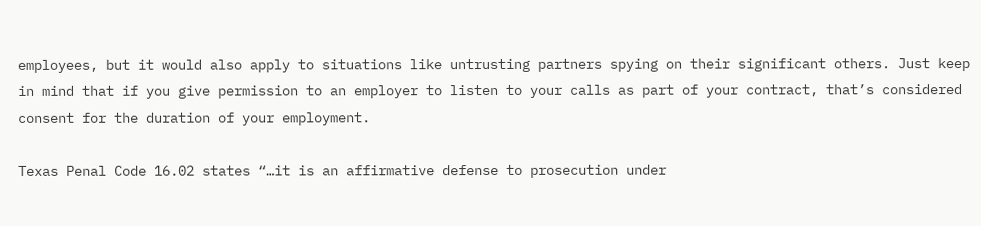employees, but it would also apply to situations like untrusting partners spying on their significant others. Just keep in mind that if you give permission to an employer to listen to your calls as part of your contract, that’s considered consent for the duration of your employment.

Texas Penal Code 16.02 states “…it is an affirmative defense to prosecution under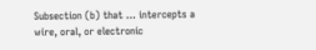Subsection (b) that … intercepts a wire, oral, or electronic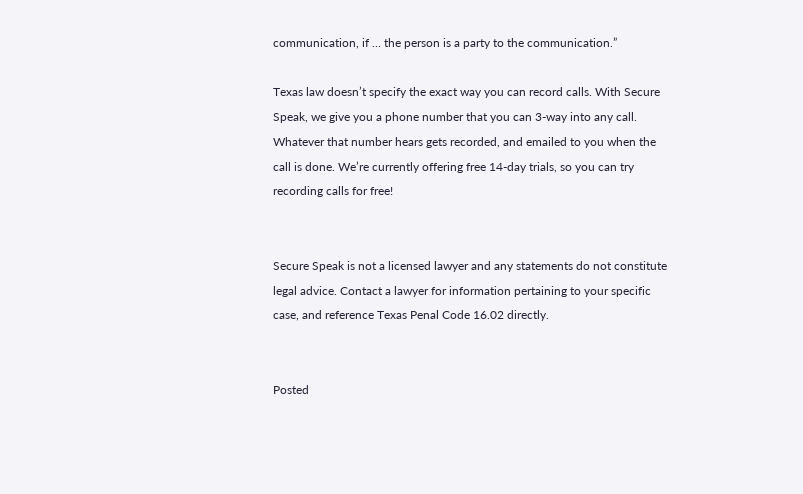communication, if … the person is a party to the communication.”

Texas law doesn’t specify the exact way you can record calls. With Secure Speak, we give you a phone number that you can 3-way into any call. Whatever that number hears gets recorded, and emailed to you when the call is done. We’re currently offering free 14-day trials, so you can try recording calls for free!


Secure Speak is not a licensed lawyer and any statements do not constitute legal advice. Contact a lawyer for information pertaining to your specific case, and reference Texas Penal Code 16.02 directly.


Posted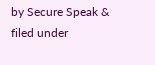by Secure Speak & filed under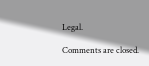Legal.

Comments are closed.